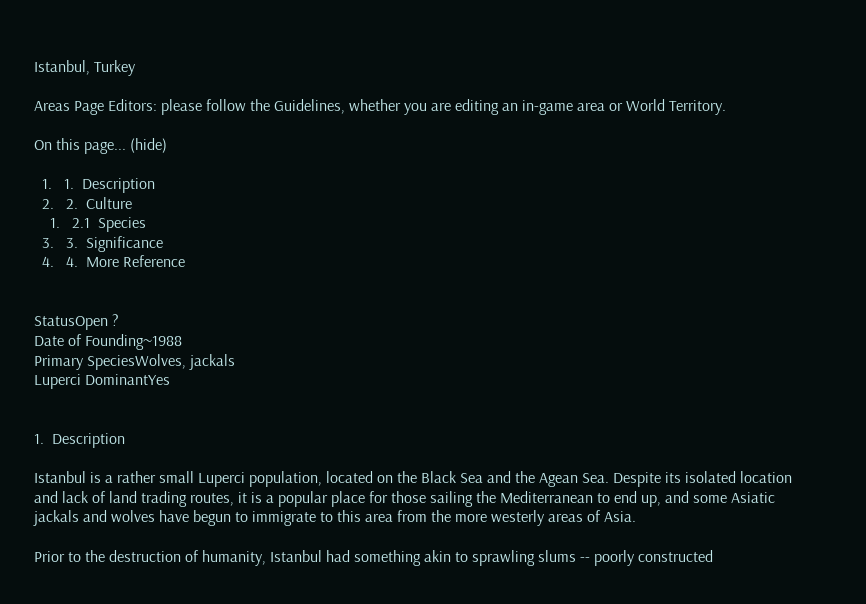Istanbul, Turkey

Areas Page Editors: please follow the Guidelines, whether you are editing an in-game area or World Territory.

On this page... (hide)

  1.   1.  Description
  2.   2.  Culture
    1.   2.1  Species
  3.   3.  Significance
  4.   4.  More Reference


StatusOpen ?
Date of Founding~1988
Primary SpeciesWolves, jackals
Luperci DominantYes


1.  Description

Istanbul is a rather small Luperci population, located on the Black Sea and the Agean Sea. Despite its isolated location and lack of land trading routes, it is a popular place for those sailing the Mediterranean to end up, and some Asiatic jackals and wolves have begun to immigrate to this area from the more westerly areas of Asia.

Prior to the destruction of humanity, Istanbul had something akin to sprawling slums -- poorly constructed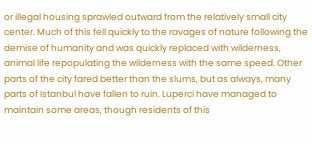or illegal housing sprawled outward from the relatively small city center. Much of this fell quickly to the ravages of nature following the demise of humanity and was quickly replaced with wilderness, animal life repopulating the wilderness with the same speed. Other parts of the city fared better than the slums, but as always, many parts of Istanbul have fallen to ruin. Luperci have managed to maintain some areas, though residents of this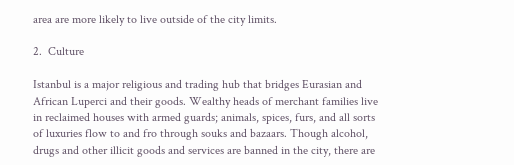area are more likely to live outside of the city limits.

2.  Culture

Istanbul is a major religious and trading hub that bridges Eurasian and African Luperci and their goods. Wealthy heads of merchant families live in reclaimed houses with armed guards; animals, spices, furs, and all sorts of luxuries flow to and fro through souks and bazaars. Though alcohol, drugs and other illicit goods and services are banned in the city, there are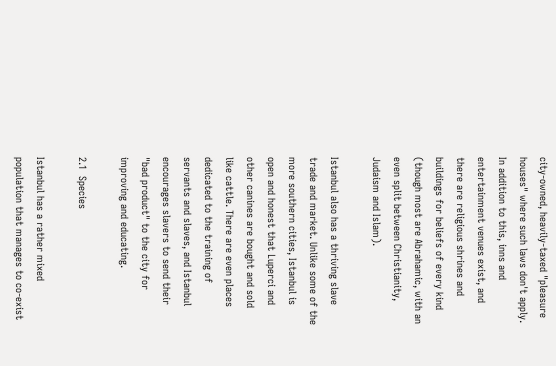city-owned, heavily-taxed "pleasure houses" where such laws don't apply. In addition to this, inns and entertainment venues exist, and there are religious shrines and buildings for beliefs of every kind (though most are Abrahamic, with an even split between Christianity, Judaism and Islam).

Istanbul also has a thriving slave trade and market. Unlike some of the more southern cities, Istanbul is open and honest that Luperci and other canines are bought and sold like cattle. There are even places dedicated to the training of servants and slaves, and Istanbul encourages slavers to send their "bad product" to the city for improving and educating.

2.1  Species

Istanbul has a rather mixed population that manages to co-exist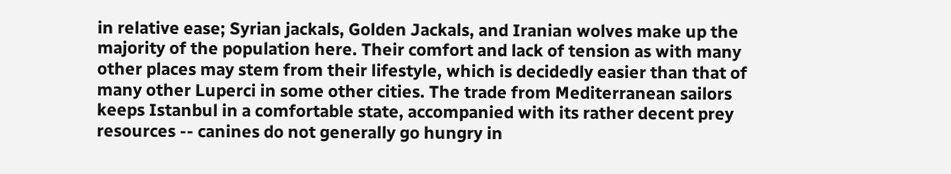in relative ease; Syrian jackals, Golden Jackals, and Iranian wolves make up the majority of the population here. Their comfort and lack of tension as with many other places may stem from their lifestyle, which is decidedly easier than that of many other Luperci in some other cities. The trade from Mediterranean sailors keeps Istanbul in a comfortable state, accompanied with its rather decent prey resources -- canines do not generally go hungry in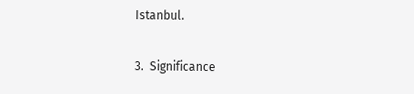Istanbul.

3.  Significance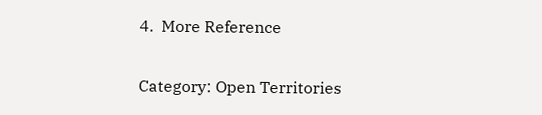4.  More Reference

Category: Open Territories